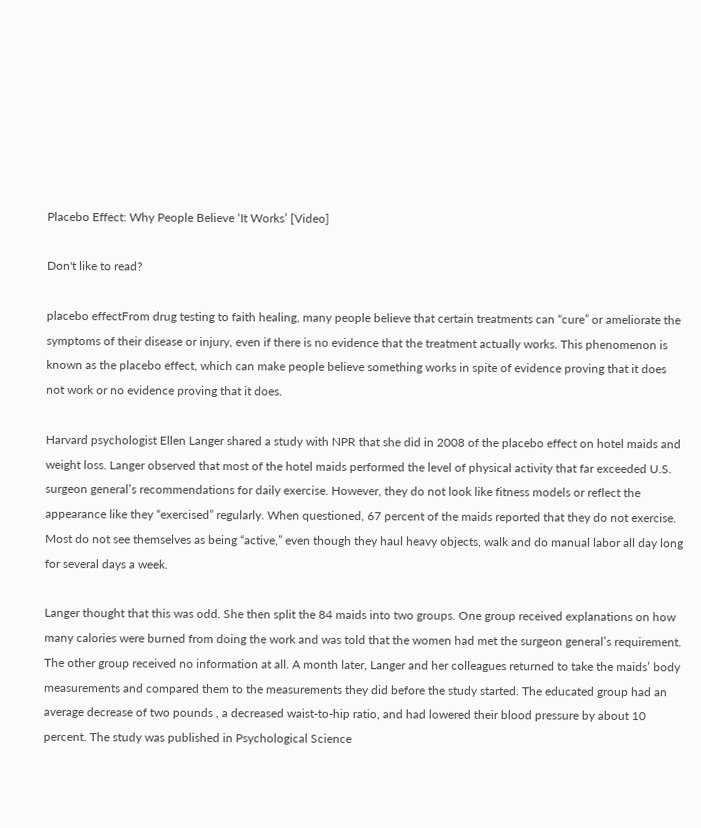Placebo Effect: Why People Believe ‘It Works’ [Video]

Don't like to read?

placebo effectFrom drug testing to faith healing, many people believe that certain treatments can “cure” or ameliorate the symptoms of their disease or injury, even if there is no evidence that the treatment actually works. This phenomenon is known as the placebo effect, which can make people believe something works in spite of evidence proving that it does not work or no evidence proving that it does.

Harvard psychologist Ellen Langer shared a study with NPR that she did in 2008 of the placebo effect on hotel maids and weight loss. Langer observed that most of the hotel maids performed the level of physical activity that far exceeded U.S. surgeon general’s recommendations for daily exercise. However, they do not look like fitness models or reflect the appearance like they “exercised” regularly. When questioned, 67 percent of the maids reported that they do not exercise. Most do not see themselves as being “active,” even though they haul heavy objects, walk and do manual labor all day long for several days a week.

Langer thought that this was odd. She then split the 84 maids into two groups. One group received explanations on how many calories were burned from doing the work and was told that the women had met the surgeon general’s requirement. The other group received no information at all. A month later, Langer and her colleagues returned to take the maids’ body measurements and compared them to the measurements they did before the study started. The educated group had an average decrease of two pounds , a decreased waist-to-hip ratio, and had lowered their blood pressure by about 10 percent. The study was published in Psychological Science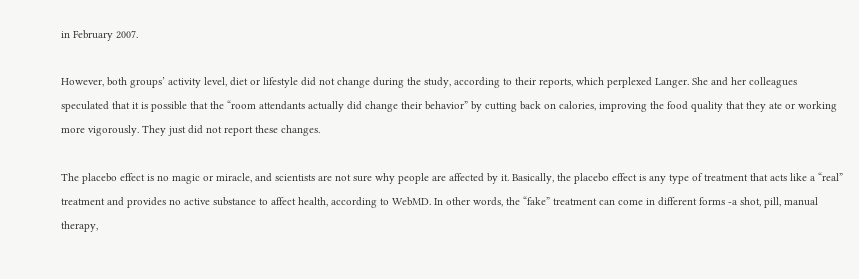in February 2007.

However, both groups’ activity level, diet or lifestyle did not change during the study, according to their reports, which perplexed Langer. She and her colleagues speculated that it is possible that the “room attendants actually did change their behavior” by cutting back on calories, improving the food quality that they ate or working more vigorously. They just did not report these changes.

The placebo effect is no magic or miracle, and scientists are not sure why people are affected by it. Basically, the placebo effect is any type of treatment that acts like a “real” treatment and provides no active substance to affect health, according to WebMD. In other words, the “fake” treatment can come in different forms -a shot, pill, manual therapy,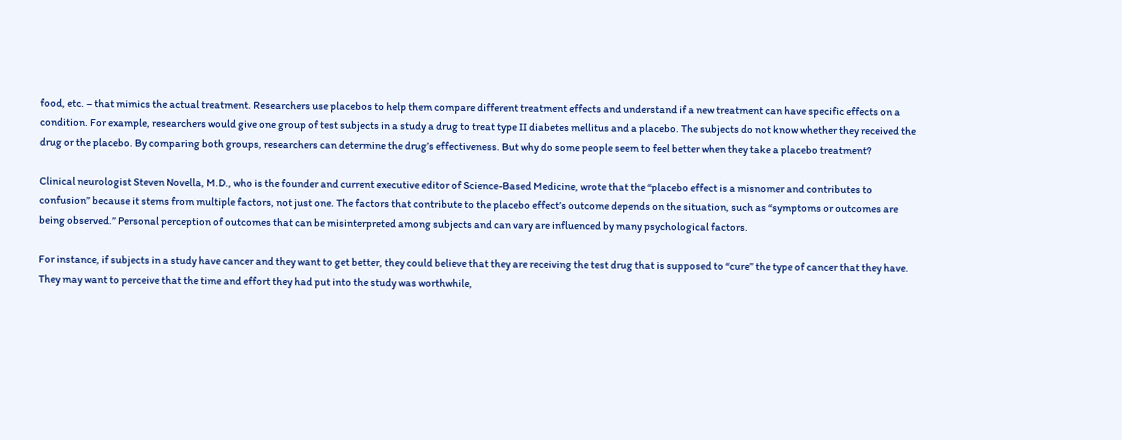food, etc. – that mimics the actual treatment. Researchers use placebos to help them compare different treatment effects and understand if a new treatment can have specific effects on a condition. For example, researchers would give one group of test subjects in a study a drug to treat type II diabetes mellitus and a placebo. The subjects do not know whether they received the drug or the placebo. By comparing both groups, researchers can determine the drug’s effectiveness. But why do some people seem to feel better when they take a placebo treatment?

Clinical neurologist Steven Novella, M.D., who is the founder and current executive editor of Science-Based Medicine, wrote that the “placebo effect is a misnomer and contributes to confusion” because it stems from multiple factors, not just one. The factors that contribute to the placebo effect’s outcome depends on the situation, such as “symptoms or outcomes are being observed.” Personal perception of outcomes that can be misinterpreted among subjects and can vary are influenced by many psychological factors.

For instance, if subjects in a study have cancer and they want to get better, they could believe that they are receiving the test drug that is supposed to “cure” the type of cancer that they have. They may want to perceive that the time and effort they had put into the study was worthwhile,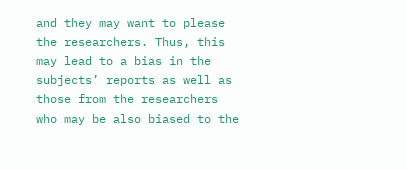and they may want to please the researchers. Thus, this may lead to a bias in the subjects’ reports as well as those from the researchers who may be also biased to the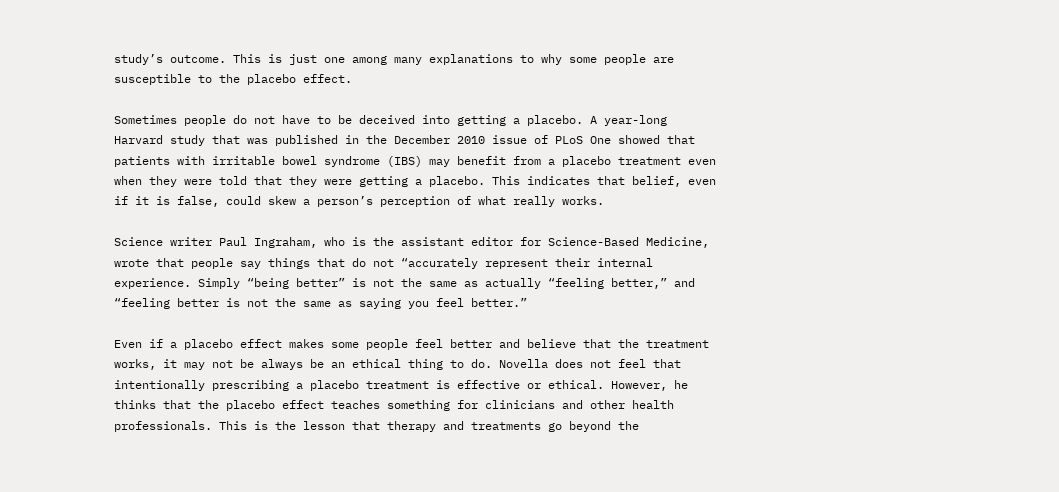study’s outcome. This is just one among many explanations to why some people are susceptible to the placebo effect.

Sometimes people do not have to be deceived into getting a placebo. A year-long Harvard study that was published in the December 2010 issue of PLoS One showed that patients with irritable bowel syndrome (IBS) may benefit from a placebo treatment even when they were told that they were getting a placebo. This indicates that belief, even if it is false, could skew a person’s perception of what really works.

Science writer Paul Ingraham, who is the assistant editor for Science-Based Medicine, wrote that people say things that do not “accurately represent their internal experience. Simply “being better” is not the same as actually “feeling better,” and  “feeling better is not the same as saying you feel better.”

Even if a placebo effect makes some people feel better and believe that the treatment works, it may not be always be an ethical thing to do. Novella does not feel that intentionally prescribing a placebo treatment is effective or ethical. However, he thinks that the placebo effect teaches something for clinicians and other health professionals. This is the lesson that therapy and treatments go beyond the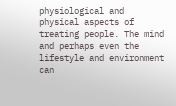physiological and physical aspects of treating people. The mind and perhaps even the lifestyle and environment can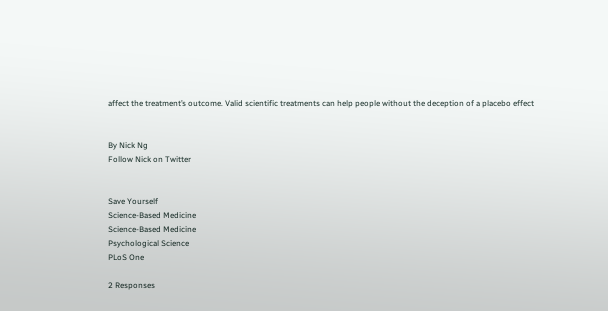affect the treatment’s outcome. Valid scientific treatments can help people without the deception of a placebo effect


By Nick Ng
Follow Nick on Twitter


Save Yourself
Science-Based Medicine
Science-Based Medicine
Psychological Science
PLoS One

2 Responses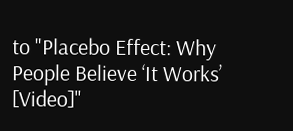to "Placebo Effect: Why People Believe ‘It Works’ [Video]"